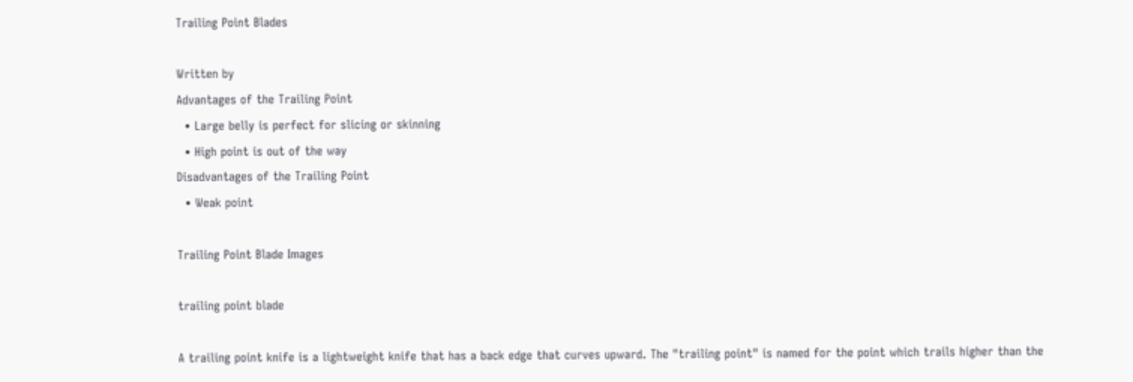Trailing Point Blades

Written by
Advantages of the Trailing Point
  • Large belly is perfect for slicing or skinning
  • High point is out of the way
Disadvantages of the Trailing Point
  • Weak point

Trailing Point Blade Images

trailing point blade

A trailing point knife is a lightweight knife that has a back edge that curves upward. The "trailing point" is named for the point which trails higher than the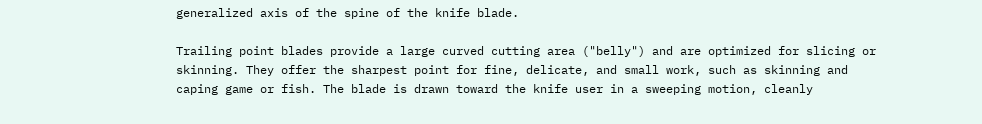generalized axis of the spine of the knife blade.

Trailing point blades provide a large curved cutting area ("belly") and are optimized for slicing or skinning. They offer the sharpest point for fine, delicate, and small work, such as skinning and caping game or fish. The blade is drawn toward the knife user in a sweeping motion, cleanly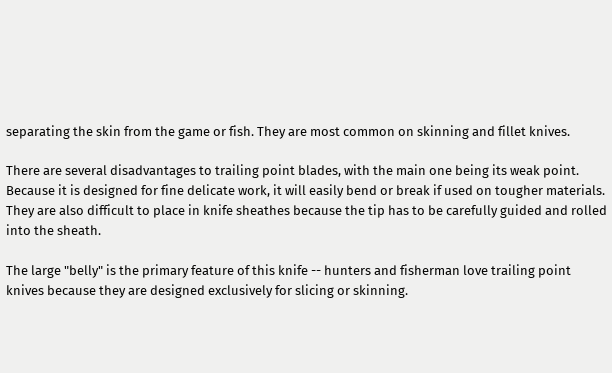separating the skin from the game or fish. They are most common on skinning and fillet knives.

There are several disadvantages to trailing point blades, with the main one being its weak point. Because it is designed for fine delicate work, it will easily bend or break if used on tougher materials. They are also difficult to place in knife sheathes because the tip has to be carefully guided and rolled into the sheath.

The large "belly" is the primary feature of this knife -- hunters and fisherman love trailing point knives because they are designed exclusively for slicing or skinning.